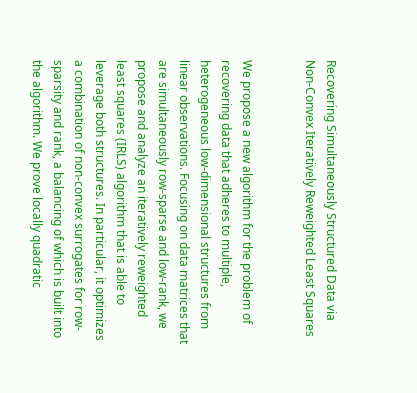Recovering Simultaneously Structured Data via Non-Convex Iteratively Reweighted Least Squares


We propose a new algorithm for the problem of recovering data that adheres to multiple, heterogeneous low-dimensional structures from linear observations. Focusing on data matrices that are simultaneously row-sparse and low-rank, we propose and analyze an iteratively reweighted least squares (IRLS) algorithm that is able to leverage both structures. In particular, it optimizes a combination of non-convex surrogates for row-sparsity and rank, a balancing of which is built into the algorithm. We prove locally quadratic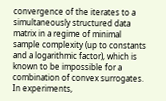convergence of the iterates to a simultaneously structured data matrix in a regime of minimal sample complexity (up to constants and a logarithmic factor), which is known to be impossible for a combination of convex surrogates. In experiments,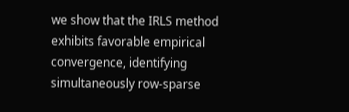we show that the IRLS method exhibits favorable empirical convergence, identifying simultaneously row-sparse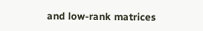and low-rank matrices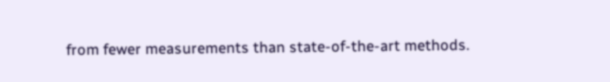from fewer measurements than state-of-the-art methods.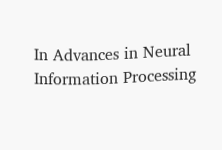In Advances in Neural Information Processing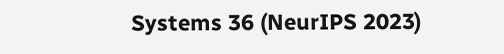Systems 36 (NeurIPS 2023)